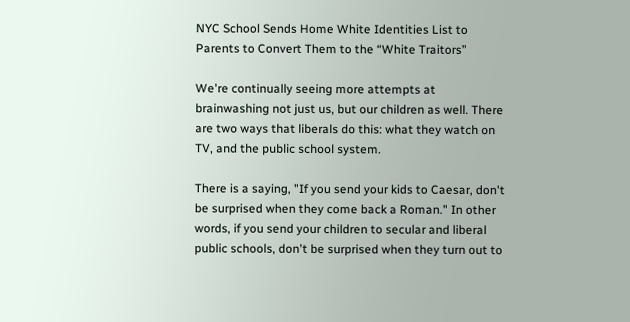NYC School Sends Home White Identities List to Parents to Convert Them to the “White Traitors”

We're continually seeing more attempts at brainwashing not just us, but our children as well. There are two ways that liberals do this: what they watch on TV, and the public school system.

There is a saying, "If you send your kids to Caesar, don't be surprised when they come back a Roman." In other words, if you send your children to secular and liberal public schools, don't be surprised when they turn out to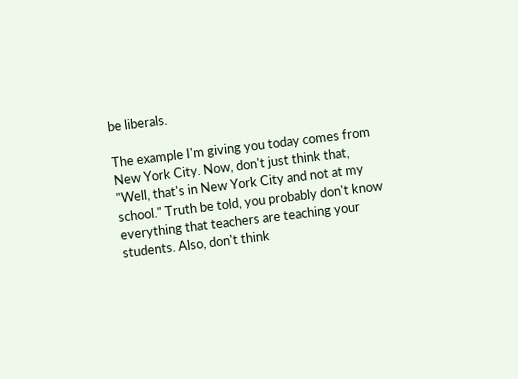be liberals.

The example I'm giving you today comes from New York City. Now, don't just think that, "Well, that's in New York City and not at my school." Truth be told, you probably don't know everything that teachers are teaching your students. Also, don't think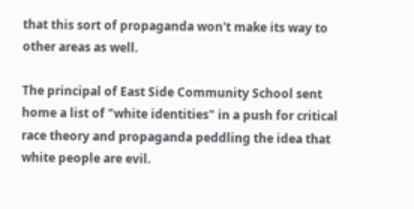that this sort of propaganda won't make its way to other areas as well.

The principal of East Side Community School sent home a list of "white identities" in a push for critical race theory and propaganda peddling the idea that white people are evil.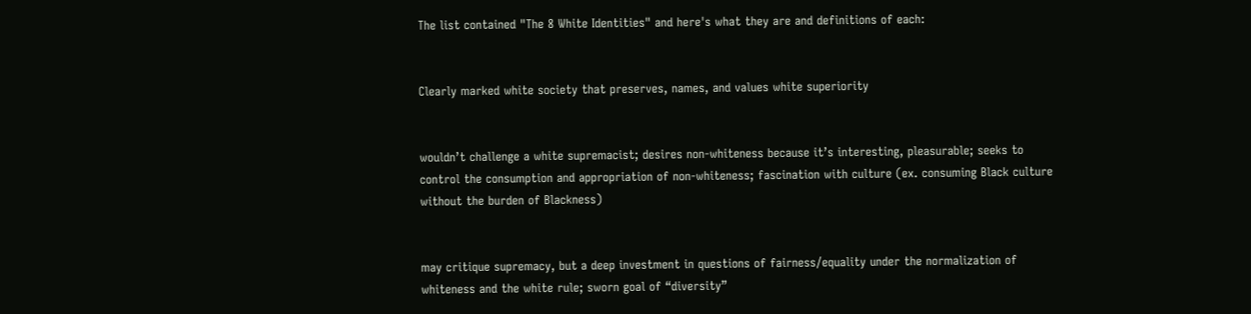The list contained "The 8 White Identities" and here's what they are and definitions of each:


Clearly marked white society that preserves, names, and values white superiority


wouldn’t challenge a white supremacist; desires non-whiteness because it’s interesting, pleasurable; seeks to control the consumption and appropriation of non-whiteness; fascination with culture (ex. consuming Black culture without the burden of Blackness)


may critique supremacy, but a deep investment in questions of fairness/equality under the normalization of whiteness and the white rule; sworn goal of “diversity”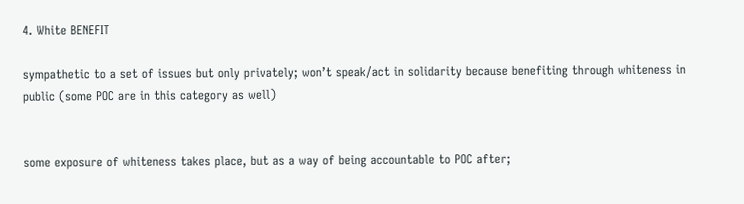4. White BENEFIT

sympathetic to a set of issues but only privately; won’t speak/act in solidarity because benefiting through whiteness in public (some POC are in this category as well)


some exposure of whiteness takes place, but as a way of being accountable to POC after;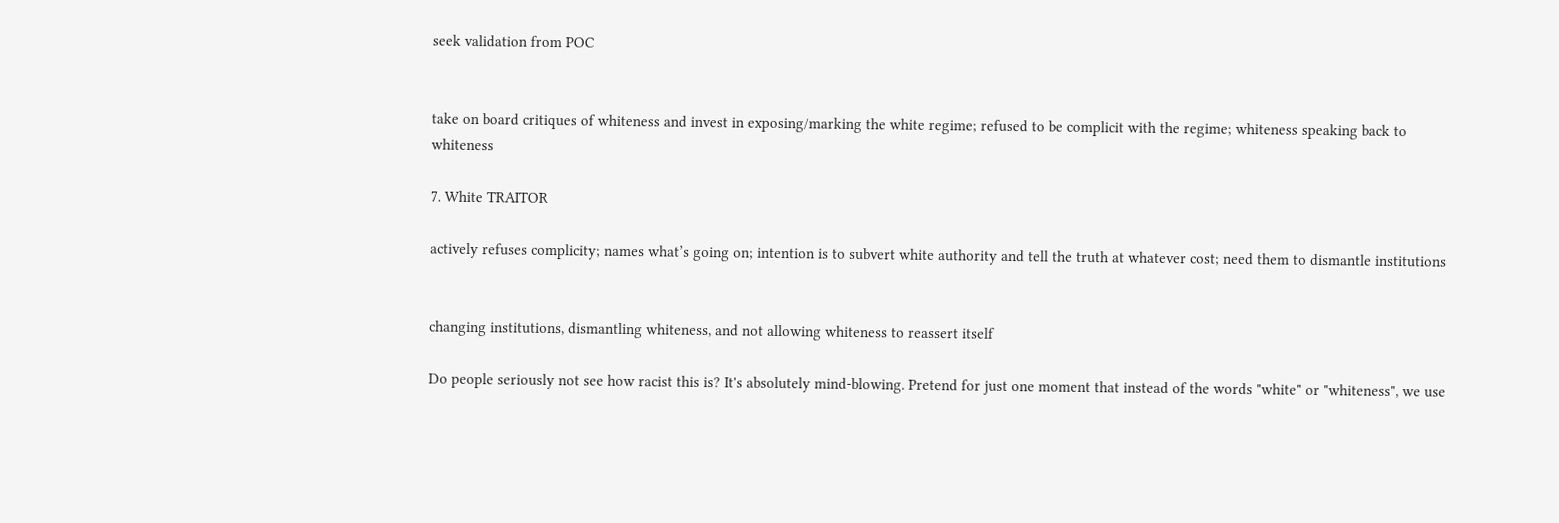seek validation from POC


take on board critiques of whiteness and invest in exposing/marking the white regime; refused to be complicit with the regime; whiteness speaking back to whiteness

7. White TRAITOR

actively refuses complicity; names what’s going on; intention is to subvert white authority and tell the truth at whatever cost; need them to dismantle institutions


changing institutions, dismantling whiteness, and not allowing whiteness to reassert itself

Do people seriously not see how racist this is? It's absolutely mind-blowing. Pretend for just one moment that instead of the words "white" or "whiteness", we use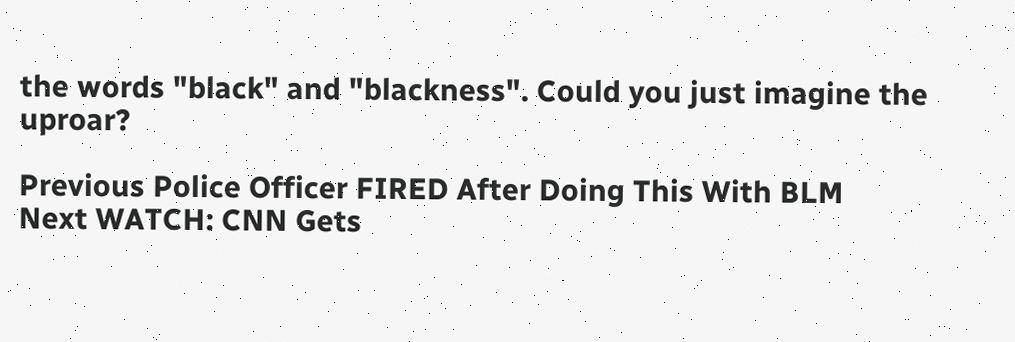the words "black" and "blackness". Could you just imagine the uproar?

Previous Police Officer FIRED After Doing This With BLM
Next WATCH: CNN Gets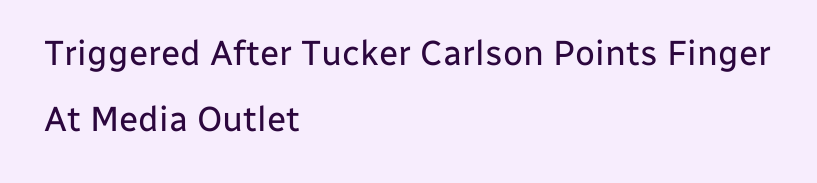Triggered After Tucker Carlson Points Finger At Media Outlet